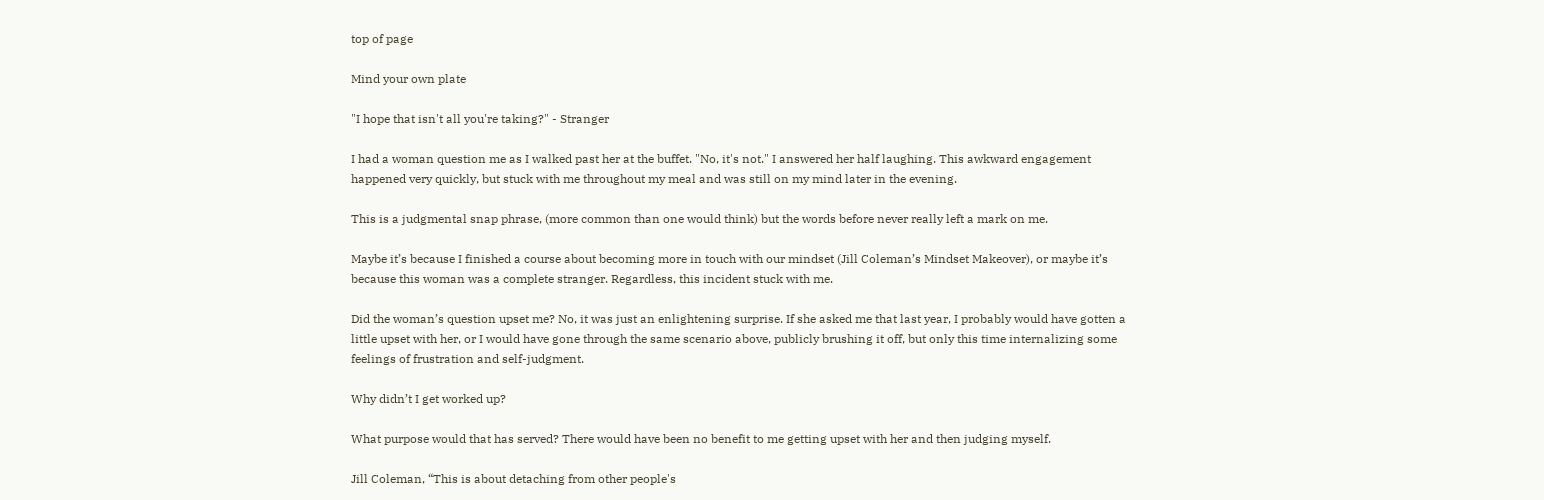top of page

Mind your own plate

"I hope that isn't all you're taking?" - Stranger

I had a woman question me as I walked past her at the buffet. "No, it's not." I answered her half laughing. This awkward engagement happened very quickly, but stuck with me throughout my meal and was still on my mind later in the evening.

This is a judgmental snap phrase, (more common than one would think) but the words before never really left a mark on me.

Maybe it’s because I finished a course about becoming more in touch with our mindset (Jill Coleman’s Mindset Makeover), or maybe it’s because this woman was a complete stranger. Regardless, this incident stuck with me.

Did the woman’s question upset me? No, it was just an enlightening surprise. If she asked me that last year, I probably would have gotten a little upset with her, or I would have gone through the same scenario above, publicly brushing it off, but only this time internalizing some feelings of frustration and self-judgment.

Why didn’t I get worked up?

What purpose would that has served? There would have been no benefit to me getting upset with her and then judging myself.

Jill Coleman, “This is about detaching from other people's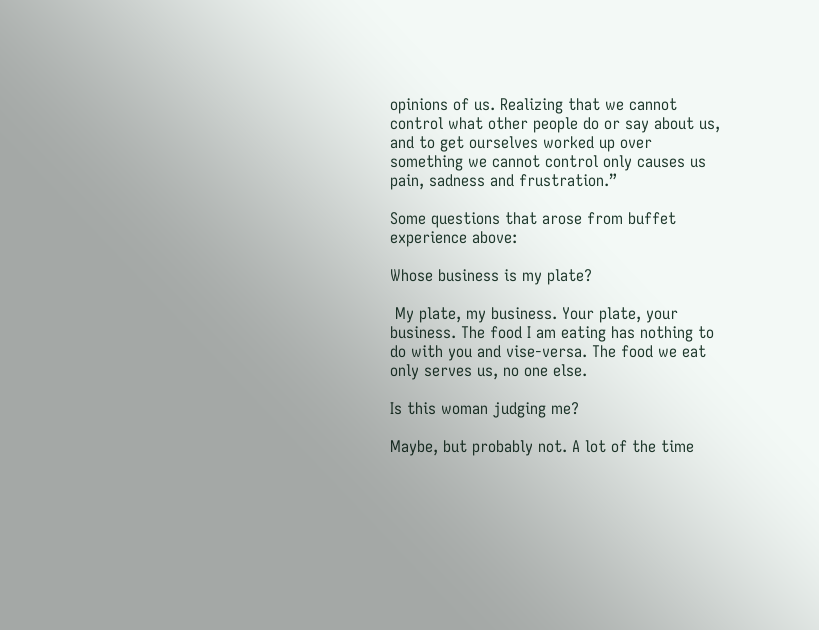opinions of us. Realizing that we cannot control what other people do or say about us, and to get ourselves worked up over something we cannot control only causes us pain, sadness and frustration.”

Some questions that arose from buffet experience above:

Whose business is my plate?

 My plate, my business. Your plate, your business. The food I am eating has nothing to do with you and vise-versa. The food we eat only serves us, no one else.

Is this woman judging me?

Maybe, but probably not. A lot of the time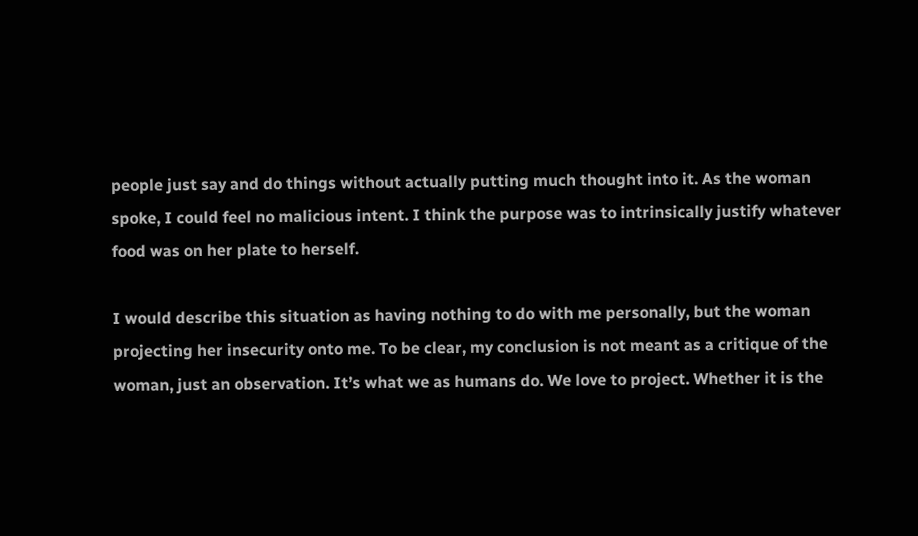people just say and do things without actually putting much thought into it. As the woman spoke, I could feel no malicious intent. I think the purpose was to intrinsically justify whatever food was on her plate to herself.

I would describe this situation as having nothing to do with me personally, but the woman projecting her insecurity onto me. To be clear, my conclusion is not meant as a critique of the woman, just an observation. It’s what we as humans do. We love to project. Whether it is the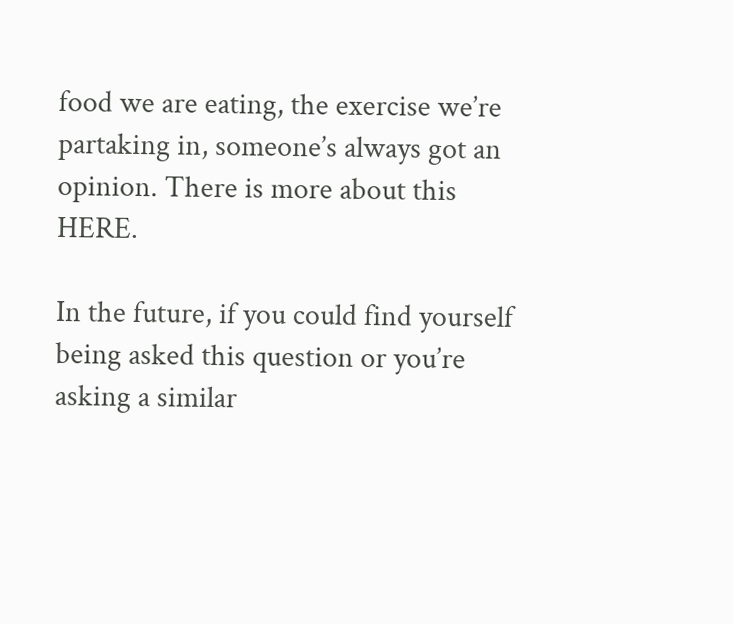food we are eating, the exercise we’re partaking in, someone’s always got an opinion. There is more about this HERE.

In the future, if you could find yourself being asked this question or you’re asking a similar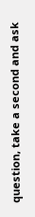question, take a second and ask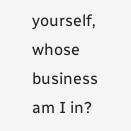yourself, whose business am I in?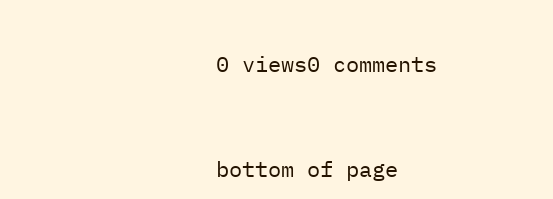0 views0 comments


bottom of page